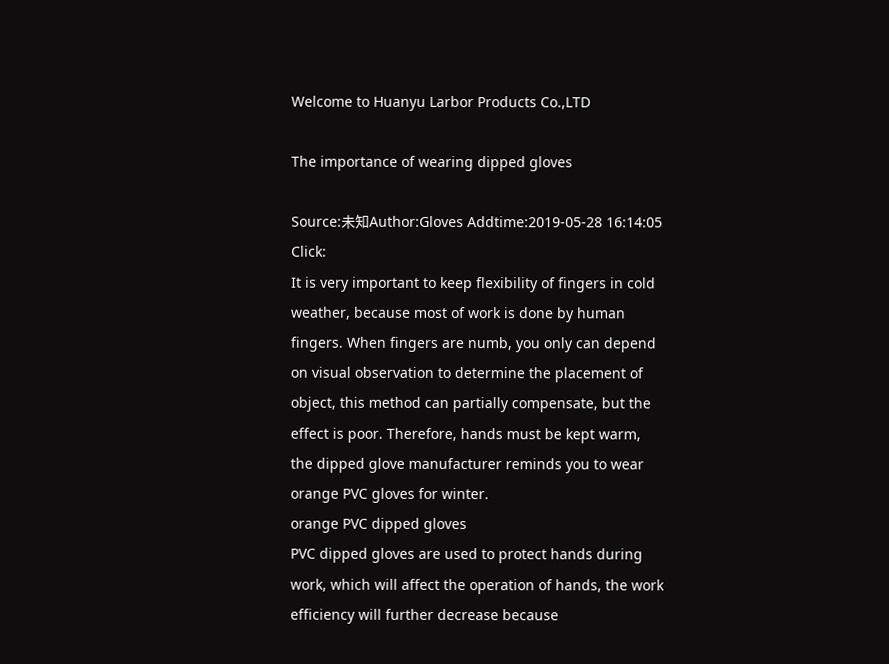Welcome to Huanyu Larbor Products Co.,LTD

The importance of wearing dipped gloves

Source:未知Author:Gloves Addtime:2019-05-28 16:14:05 Click:
It is very important to keep flexibility of fingers in cold weather, because most of work is done by human fingers. When fingers are numb, you only can depend on visual observation to determine the placement of object, this method can partially compensate, but the effect is poor. Therefore, hands must be kept warm, the dipped glove manufacturer reminds you to wear orange PVC gloves for winter.
orange PVC dipped gloves
PVC dipped gloves are used to protect hands during work, which will affect the operation of hands, the work efficiency will further decrease because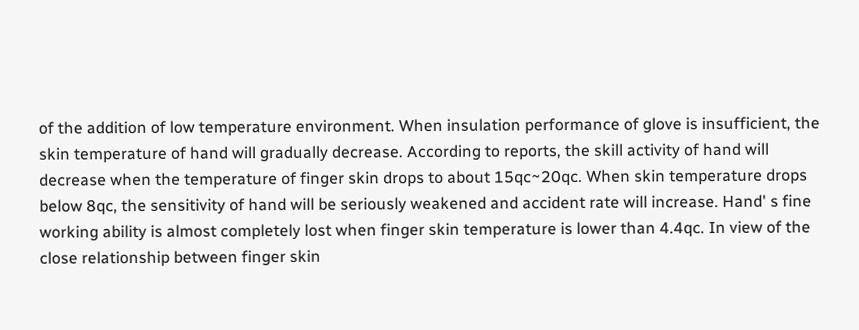of the addition of low temperature environment. When insulation performance of glove is insufficient, the skin temperature of hand will gradually decrease. According to reports, the skill activity of hand will decrease when the temperature of finger skin drops to about 15qc~20qc. When skin temperature drops below 8qc, the sensitivity of hand will be seriously weakened and accident rate will increase. Hand' s fine working ability is almost completely lost when finger skin temperature is lower than 4.4qc. In view of the close relationship between finger skin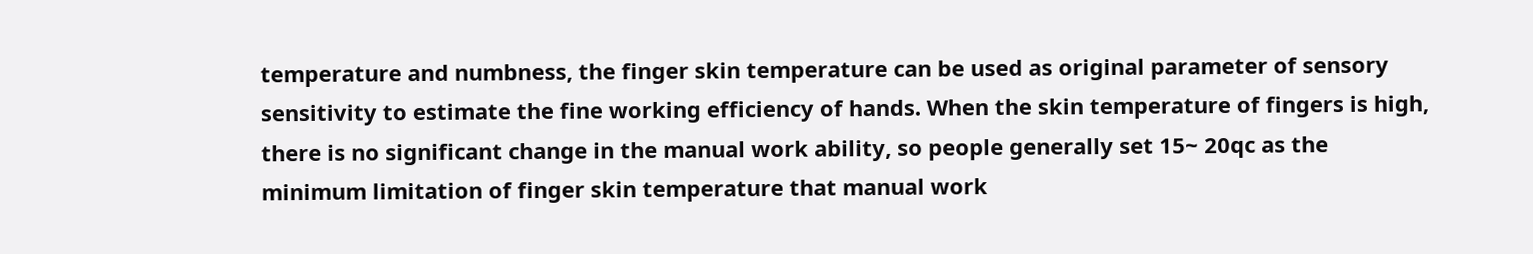temperature and numbness, the finger skin temperature can be used as original parameter of sensory sensitivity to estimate the fine working efficiency of hands. When the skin temperature of fingers is high, there is no significant change in the manual work ability, so people generally set 15~ 20qc as the minimum limitation of finger skin temperature that manual work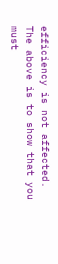efficiency is not affected.
The above is to show that you must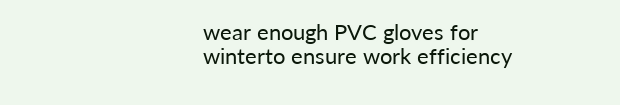wear enough PVC gloves for winterto ensure work efficiency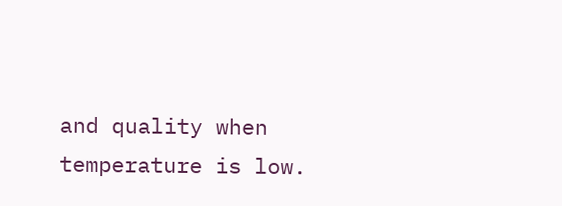and quality when temperature is low.